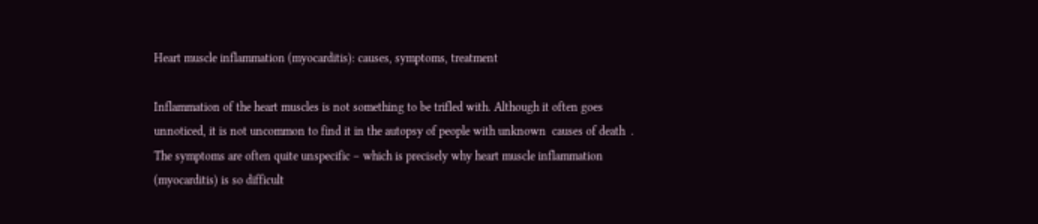Heart muscle inflammation (myocarditis): causes, symptoms, treatment

Inflammation of the heart muscles is not something to be trifled with. Although it often goes unnoticed, it is not uncommon to find it in the autopsy of people with unknown  causes of death  . The symptoms are often quite unspecific – which is precisely why heart muscle inflammation (myocarditis) is so difficult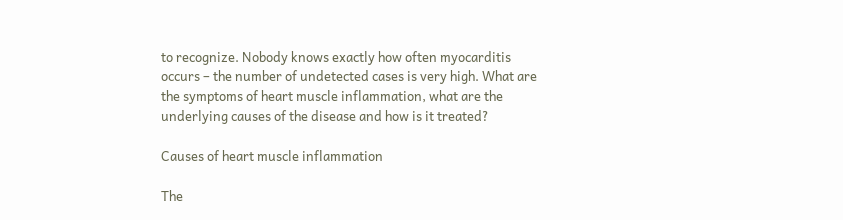to recognize. Nobody knows exactly how often myocarditis occurs – the number of undetected cases is very high. What are the symptoms of heart muscle inflammation, what are the underlying causes of the disease and how is it treated?

Causes of heart muscle inflammation

The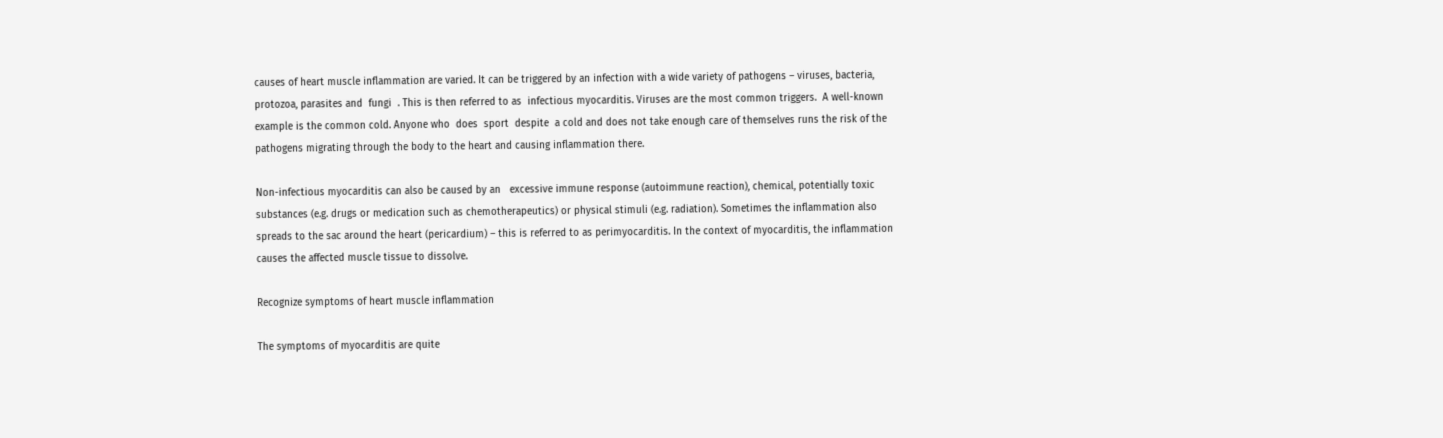causes of heart muscle inflammation are varied. It can be triggered by an infection with a wide variety of pathogens – viruses, bacteria, protozoa, parasites and  fungi  . This is then referred to as  infectious myocarditis. Viruses are the most common triggers.  A well-known example is the common cold. Anyone who  does  sport  despite  a cold and does not take enough care of themselves runs the risk of the pathogens migrating through the body to the heart and causing inflammation there.

Non-infectious myocarditis can also be caused by an   excessive immune response (autoimmune reaction), chemical, potentially toxic substances (e.g. drugs or medication such as chemotherapeutics) or physical stimuli (e.g. radiation). Sometimes the inflammation also spreads to the sac around the heart (pericardium) – this is referred to as perimyocarditis. In the context of myocarditis, the inflammation causes the affected muscle tissue to dissolve.

Recognize symptoms of heart muscle inflammation

The symptoms of myocarditis are quite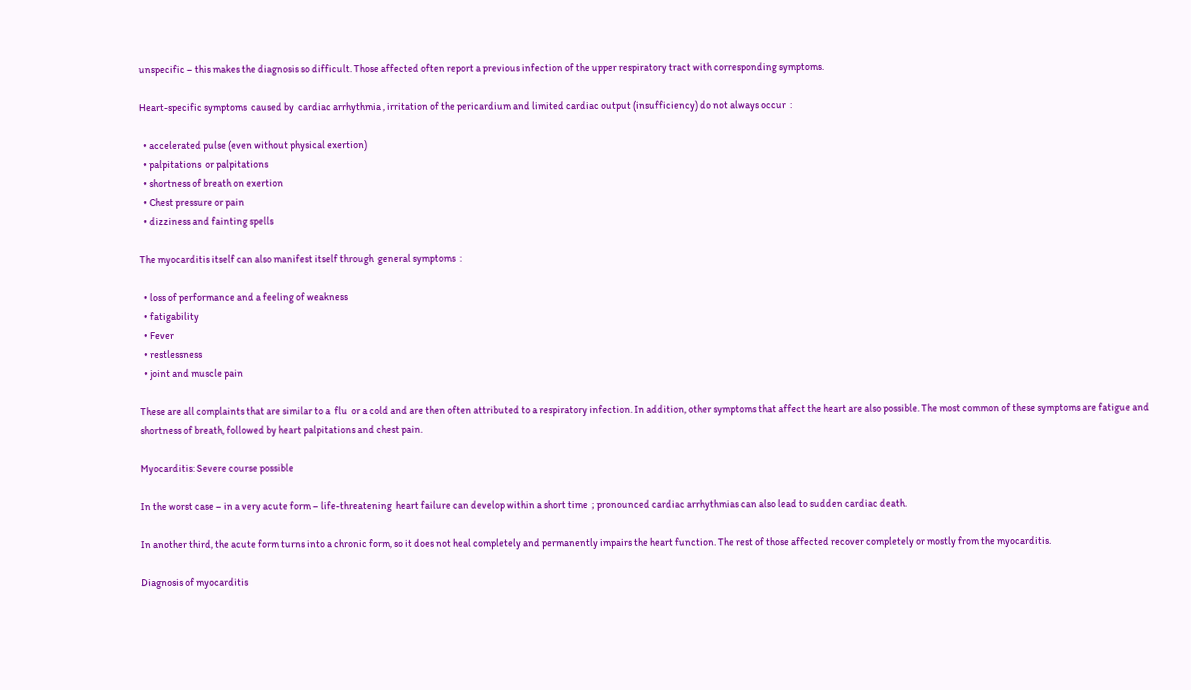unspecific – this makes the diagnosis so difficult. Those affected often report a previous infection of the upper respiratory tract with corresponding symptoms.

Heart-specific symptoms  caused by  cardiac arrhythmia , irritation of the pericardium and limited cardiac output (insufficiency) do not always occur  :

  • accelerated pulse (even without physical exertion)
  • palpitations  or palpitations
  • shortness of breath on exertion
  • Chest pressure or pain
  • dizziness and fainting spells

The myocarditis itself can also manifest itself through  general symptoms  :

  • loss of performance and a feeling of weakness
  • fatigability
  • Fever
  • restlessness
  • joint and muscle pain

These are all complaints that are similar to a  flu  or a cold and are then often attributed to a respiratory infection. In addition, other symptoms that affect the heart are also possible. The most common of these symptoms are fatigue and shortness of breath, followed by heart palpitations and chest pain.

Myocarditis: Severe course possible

In the worst case – in a very acute form – life-threatening  heart failure can develop within a short time  ; pronounced cardiac arrhythmias can also lead to sudden cardiac death.

In another third, the acute form turns into a chronic form, so it does not heal completely and permanently impairs the heart function. The rest of those affected recover completely or mostly from the myocarditis.

Diagnosis of myocarditis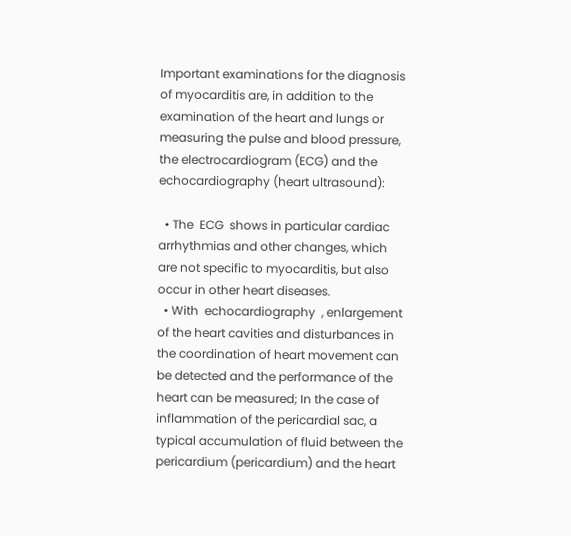Important examinations for the diagnosis of myocarditis are, in addition to the examination of the heart and lungs or measuring the pulse and blood pressure, the electrocardiogram (ECG) and the echocardiography (heart ultrasound):

  • The  ECG  shows in particular cardiac arrhythmias and other changes, which are not specific to myocarditis, but also occur in other heart diseases.
  • With  echocardiography  , enlargement of the heart cavities and disturbances in the coordination of heart movement can be detected and the performance of the heart can be measured; In the case of inflammation of the pericardial sac, a typical accumulation of fluid between the pericardium (pericardium) and the heart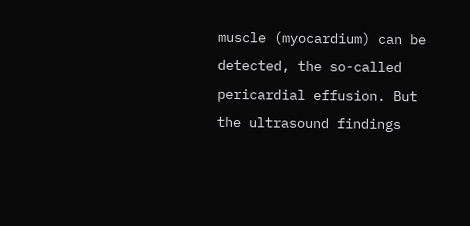muscle (myocardium) can be detected, the so-called pericardial effusion. But the ultrasound findings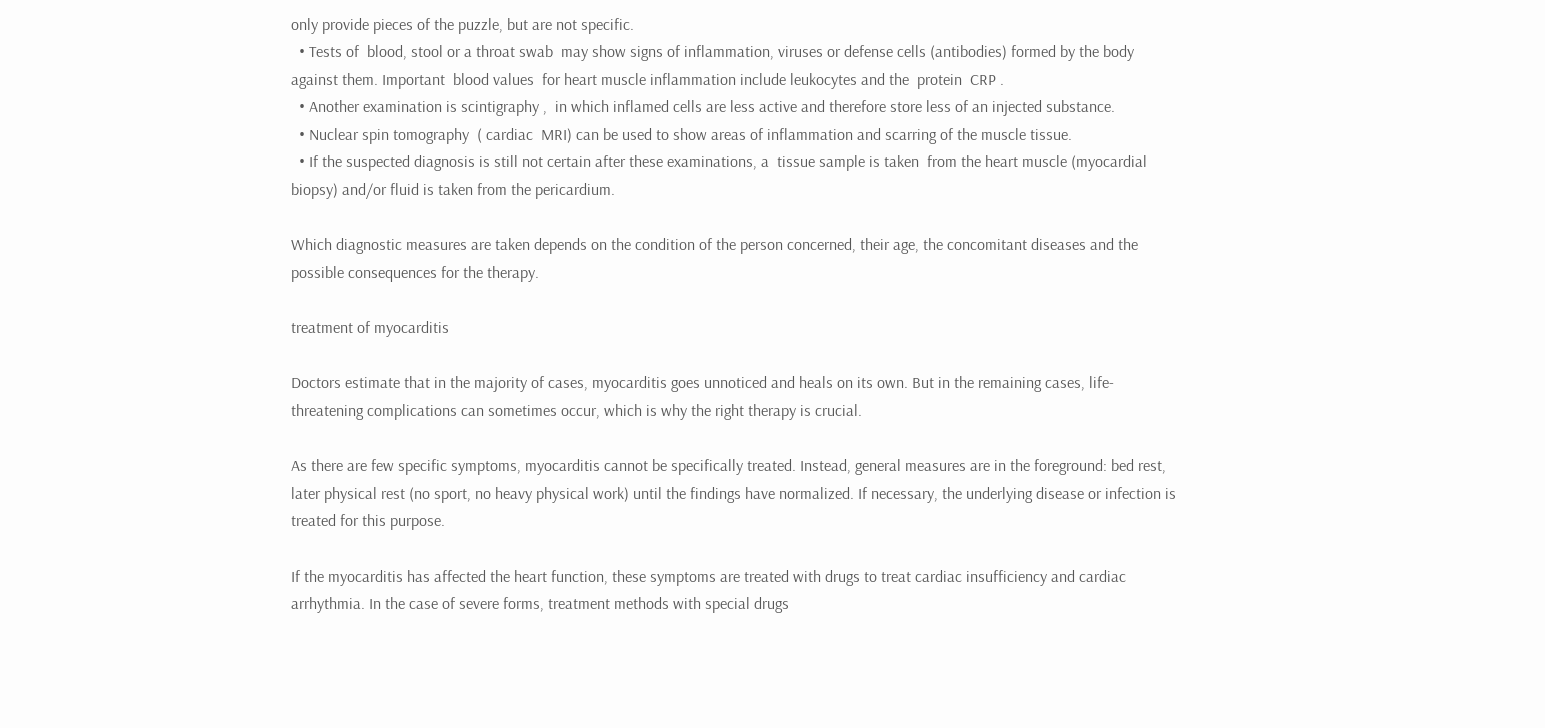only provide pieces of the puzzle, but are not specific.
  • Tests of  blood, stool or a throat swab  may show signs of inflammation, viruses or defense cells (antibodies) formed by the body against them. Important  blood values  for heart muscle inflammation include leukocytes and the  protein  CRP .
  • Another examination is scintigraphy ,  in which inflamed cells are less active and therefore store less of an injected substance.
  • Nuclear spin tomography  ( cardiac  MRI) can be used to show areas of inflammation and scarring of the muscle tissue.
  • If the suspected diagnosis is still not certain after these examinations, a  tissue sample is taken  from the heart muscle (myocardial biopsy) and/or fluid is taken from the pericardium.

Which diagnostic measures are taken depends on the condition of the person concerned, their age, the concomitant diseases and the possible consequences for the therapy.

treatment of myocarditis

Doctors estimate that in the majority of cases, myocarditis goes unnoticed and heals on its own. But in the remaining cases, life-threatening complications can sometimes occur, which is why the right therapy is crucial.

As there are few specific symptoms, myocarditis cannot be specifically treated. Instead, general measures are in the foreground: bed rest, later physical rest (no sport, no heavy physical work) until the findings have normalized. If necessary, the underlying disease or infection is treated for this purpose.

If the myocarditis has affected the heart function, these symptoms are treated with drugs to treat cardiac insufficiency and cardiac arrhythmia. In the case of severe forms, treatment methods with special drugs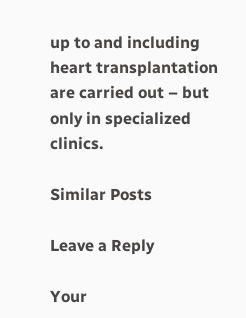up to and including heart transplantation are carried out – but only in specialized clinics.

Similar Posts

Leave a Reply

Your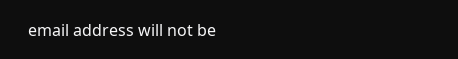email address will not be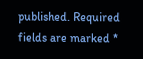published. Required fields are marked *